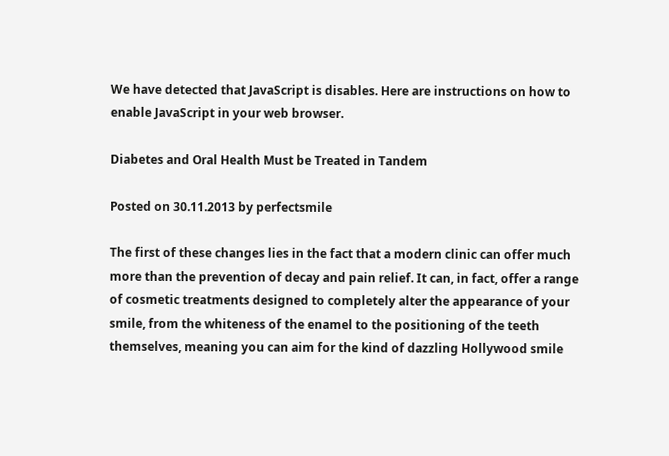We have detected that JavaScript is disables. Here are instructions on how to enable JavaScript in your web browser.

Diabetes and Oral Health Must be Treated in Tandem

Posted on 30.11.2013 by perfectsmile

The first of these changes lies in the fact that a modern clinic can offer much more than the prevention of decay and pain relief. It can, in fact, offer a range of cosmetic treatments designed to completely alter the appearance of your smile, from the whiteness of the enamel to the positioning of the teeth themselves, meaning you can aim for the kind of dazzling Hollywood smile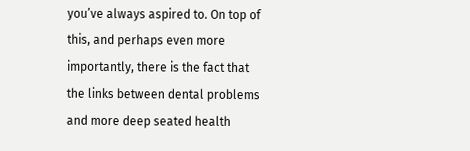you’ve always aspired to. On top of this, and perhaps even more importantly, there is the fact that the links between dental problems and more deep seated health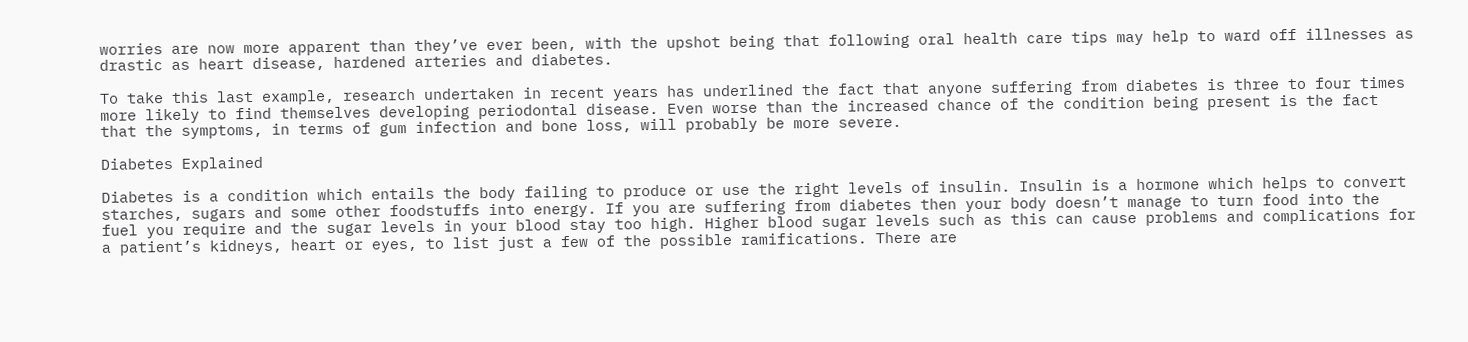worries are now more apparent than they’ve ever been, with the upshot being that following oral health care tips may help to ward off illnesses as drastic as heart disease, hardened arteries and diabetes.

To take this last example, research undertaken in recent years has underlined the fact that anyone suffering from diabetes is three to four times more likely to find themselves developing periodontal disease. Even worse than the increased chance of the condition being present is the fact that the symptoms, in terms of gum infection and bone loss, will probably be more severe.

Diabetes Explained

Diabetes is a condition which entails the body failing to produce or use the right levels of insulin. Insulin is a hormone which helps to convert starches, sugars and some other foodstuffs into energy. If you are suffering from diabetes then your body doesn’t manage to turn food into the fuel you require and the sugar levels in your blood stay too high. Higher blood sugar levels such as this can cause problems and complications for a patient’s kidneys, heart or eyes, to list just a few of the possible ramifications. There are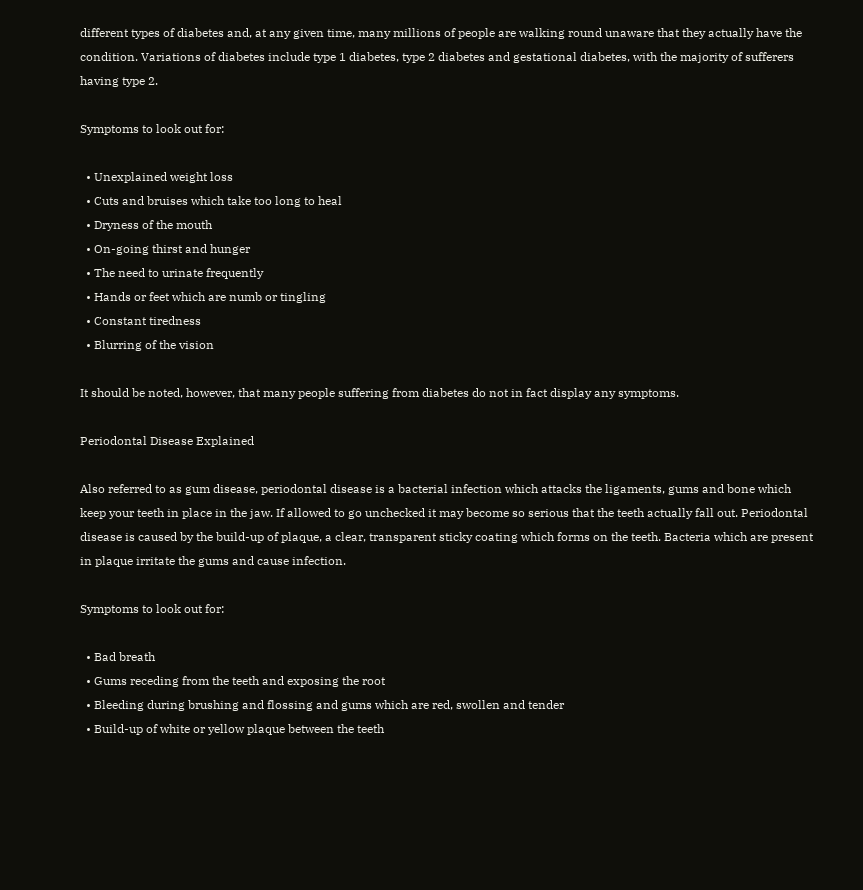different types of diabetes and, at any given time, many millions of people are walking round unaware that they actually have the condition. Variations of diabetes include type 1 diabetes, type 2 diabetes and gestational diabetes, with the majority of sufferers having type 2.

Symptoms to look out for:

  • Unexplained weight loss
  • Cuts and bruises which take too long to heal
  • Dryness of the mouth
  • On-going thirst and hunger
  • The need to urinate frequently
  • Hands or feet which are numb or tingling
  • Constant tiredness
  • Blurring of the vision

It should be noted, however, that many people suffering from diabetes do not in fact display any symptoms.

Periodontal Disease Explained

Also referred to as gum disease, periodontal disease is a bacterial infection which attacks the ligaments, gums and bone which keep your teeth in place in the jaw. If allowed to go unchecked it may become so serious that the teeth actually fall out. Periodontal disease is caused by the build-up of plaque, a clear, transparent sticky coating which forms on the teeth. Bacteria which are present in plaque irritate the gums and cause infection.

Symptoms to look out for:

  • Bad breath
  • Gums receding from the teeth and exposing the root
  • Bleeding during brushing and flossing and gums which are red, swollen and tender
  • Build-up of white or yellow plaque between the teeth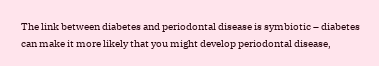The link between diabetes and periodontal disease is symbiotic – diabetes can make it more likely that you might develop periodontal disease,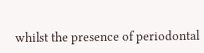whilst the presence of periodontal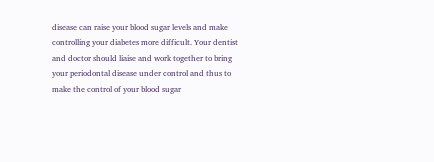disease can raise your blood sugar levels and make controlling your diabetes more difficult. Your dentist and doctor should liaise and work together to bring your periodontal disease under control and thus to make the control of your blood sugar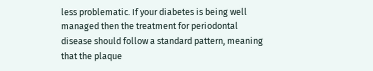less problematic. If your diabetes is being well managed then the treatment for periodontal disease should follow a standard pattern, meaning that the plaque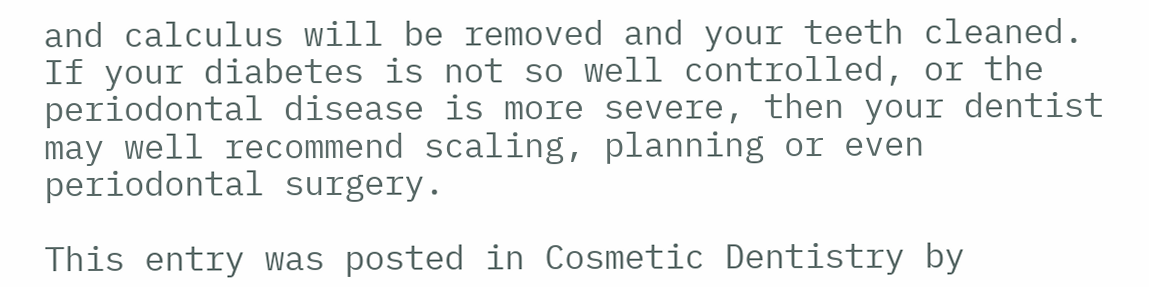and calculus will be removed and your teeth cleaned. If your diabetes is not so well controlled, or the periodontal disease is more severe, then your dentist may well recommend scaling, planning or even periodontal surgery.

This entry was posted in Cosmetic Dentistry by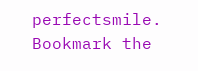perfectsmile. Bookmark the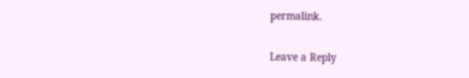permalink.

Leave a Reply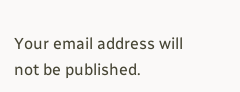Your email address will not be published.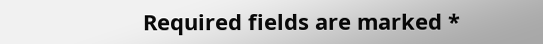Required fields are marked *